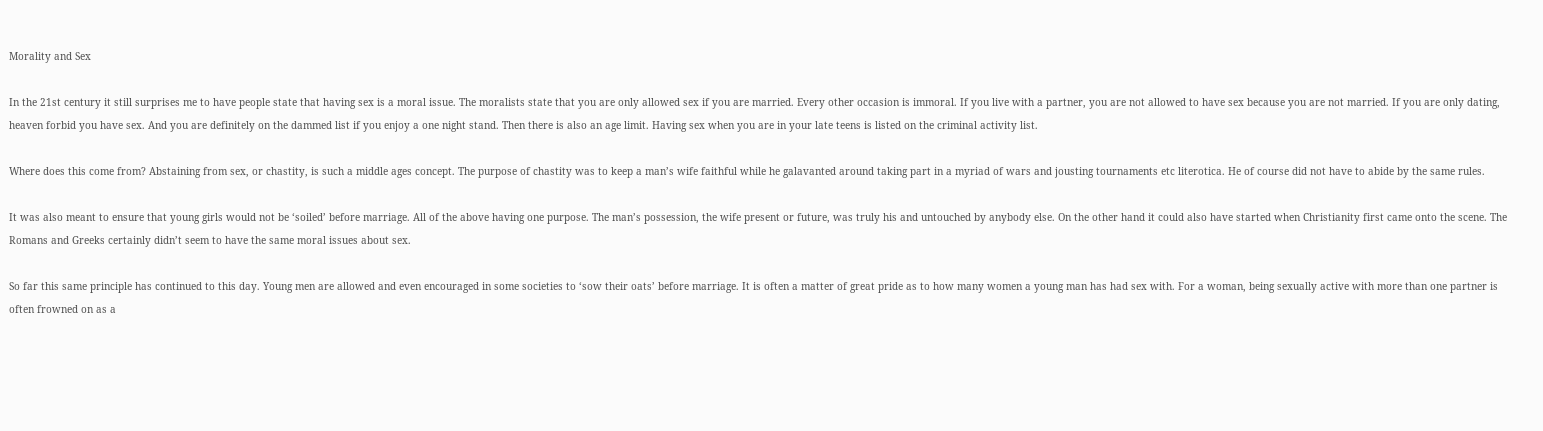Morality and Sex

In the 21st century it still surprises me to have people state that having sex is a moral issue. The moralists state that you are only allowed sex if you are married. Every other occasion is immoral. If you live with a partner, you are not allowed to have sex because you are not married. If you are only dating, heaven forbid you have sex. And you are definitely on the dammed list if you enjoy a one night stand. Then there is also an age limit. Having sex when you are in your late teens is listed on the criminal activity list.

Where does this come from? Abstaining from sex, or chastity, is such a middle ages concept. The purpose of chastity was to keep a man’s wife faithful while he galavanted around taking part in a myriad of wars and jousting tournaments etc literotica. He of course did not have to abide by the same rules.

It was also meant to ensure that young girls would not be ‘soiled’ before marriage. All of the above having one purpose. The man’s possession, the wife present or future, was truly his and untouched by anybody else. On the other hand it could also have started when Christianity first came onto the scene. The Romans and Greeks certainly didn’t seem to have the same moral issues about sex.

So far this same principle has continued to this day. Young men are allowed and even encouraged in some societies to ‘sow their oats’ before marriage. It is often a matter of great pride as to how many women a young man has had sex with. For a woman, being sexually active with more than one partner is often frowned on as a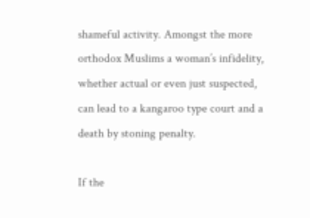shameful activity. Amongst the more orthodox Muslims a woman’s infidelity, whether actual or even just suspected, can lead to a kangaroo type court and a death by stoning penalty.

If the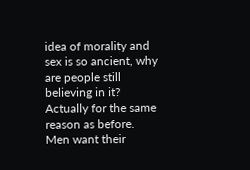idea of morality and sex is so ancient, why are people still believing in it? Actually for the same reason as before. Men want their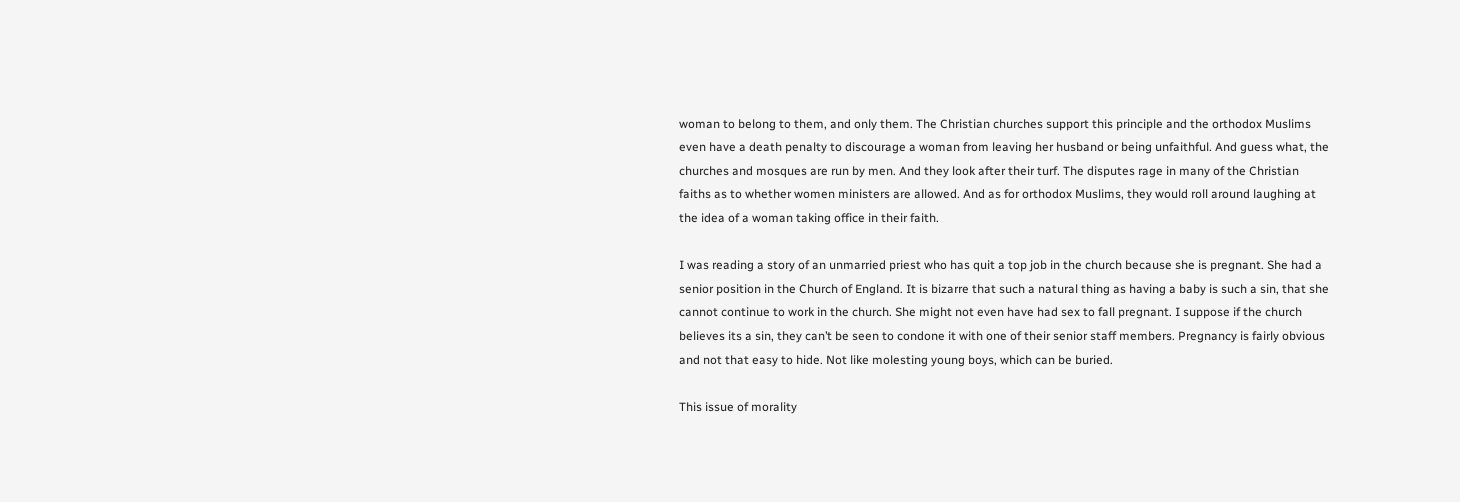woman to belong to them, and only them. The Christian churches support this principle and the orthodox Muslims even have a death penalty to discourage a woman from leaving her husband or being unfaithful. And guess what, the churches and mosques are run by men. And they look after their turf. The disputes rage in many of the Christian faiths as to whether women ministers are allowed. And as for orthodox Muslims, they would roll around laughing at the idea of a woman taking office in their faith.

I was reading a story of an unmarried priest who has quit a top job in the church because she is pregnant. She had a senior position in the Church of England. It is bizarre that such a natural thing as having a baby is such a sin, that she cannot continue to work in the church. She might not even have had sex to fall pregnant. I suppose if the church believes its a sin, they can’t be seen to condone it with one of their senior staff members. Pregnancy is fairly obvious and not that easy to hide. Not like molesting young boys, which can be buried.

This issue of morality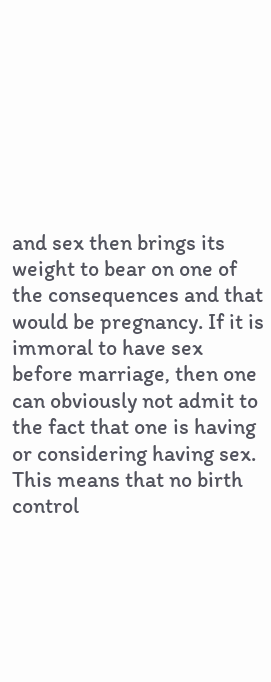and sex then brings its weight to bear on one of the consequences and that would be pregnancy. If it is immoral to have sex before marriage, then one can obviously not admit to the fact that one is having or considering having sex. This means that no birth control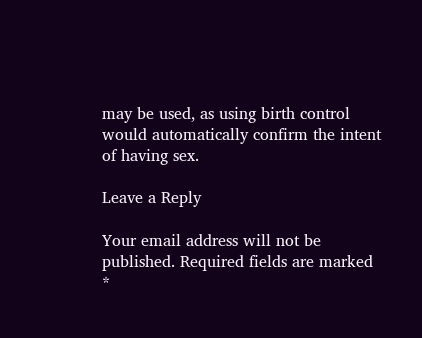may be used, as using birth control would automatically confirm the intent of having sex.

Leave a Reply

Your email address will not be published. Required fields are marked *